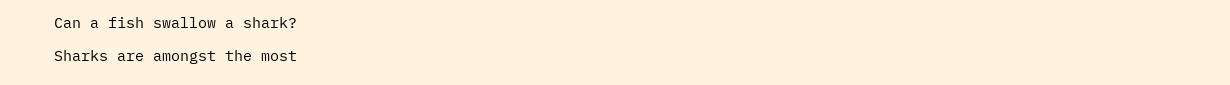Can a fish swallow a shark?

Sharks are amongst the most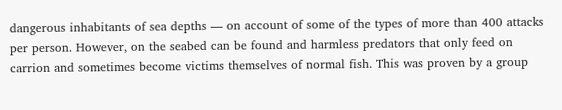dangerous inhabitants of sea depths — on account of some of the types of more than 400 attacks per person. However, on the seabed can be found and harmless predators that only feed on carrion and sometimes become victims themselves of normal fish. This was proven by a group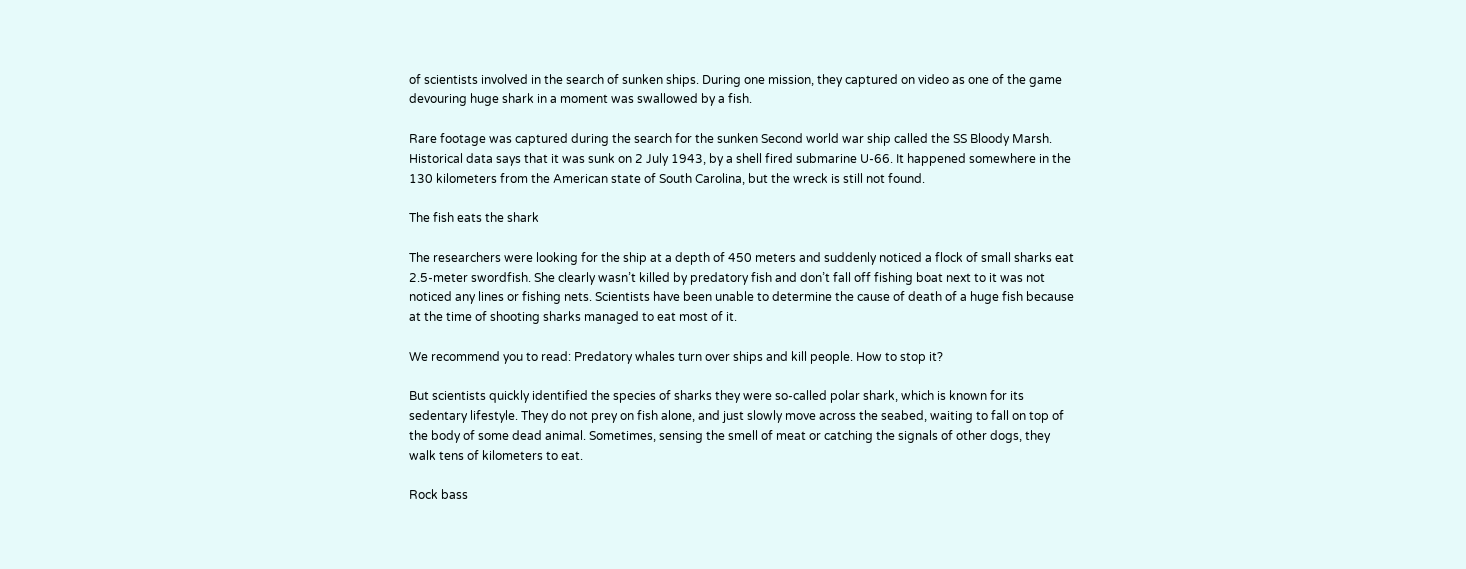of scientists involved in the search of sunken ships. During one mission, they captured on video as one of the game devouring huge shark in a moment was swallowed by a fish.

Rare footage was captured during the search for the sunken Second world war ship called the SS Bloody Marsh. Historical data says that it was sunk on 2 July 1943, by a shell fired submarine U-66. It happened somewhere in the 130 kilometers from the American state of South Carolina, but the wreck is still not found.

The fish eats the shark

The researchers were looking for the ship at a depth of 450 meters and suddenly noticed a flock of small sharks eat 2.5-meter swordfish. She clearly wasn’t killed by predatory fish and don’t fall off fishing boat next to it was not noticed any lines or fishing nets. Scientists have been unable to determine the cause of death of a huge fish because at the time of shooting sharks managed to eat most of it.

We recommend you to read: Predatory whales turn over ships and kill people. How to stop it?

But scientists quickly identified the species of sharks they were so-called polar shark, which is known for its sedentary lifestyle. They do not prey on fish alone, and just slowly move across the seabed, waiting to fall on top of the body of some dead animal. Sometimes, sensing the smell of meat or catching the signals of other dogs, they walk tens of kilometers to eat.

Rock bass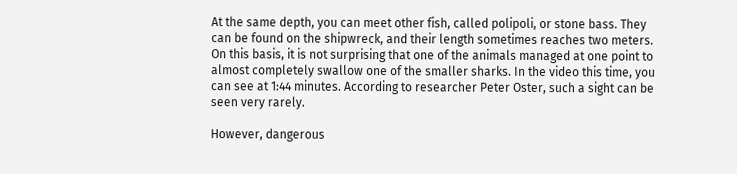At the same depth, you can meet other fish, called polipoli, or stone bass. They can be found on the shipwreck, and their length sometimes reaches two meters. On this basis, it is not surprising that one of the animals managed at one point to almost completely swallow one of the smaller sharks. In the video this time, you can see at 1:44 minutes. According to researcher Peter Oster, such a sight can be seen very rarely.

However, dangerous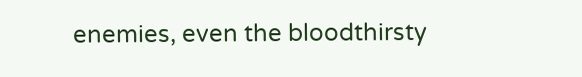enemies, even the bloodthirsty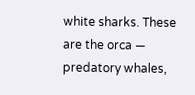white sharks. These are the orca — predatory whales,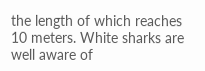the length of which reaches 10 meters. White sharks are well aware of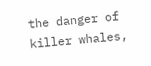the danger of killer whales,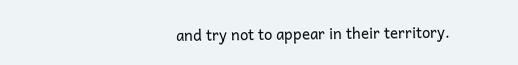and try not to appear in their territory.